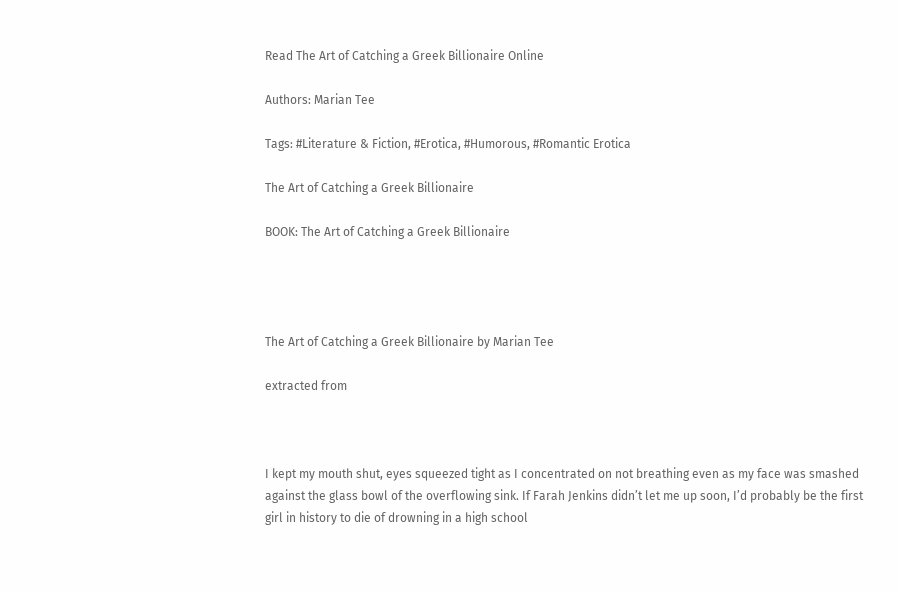Read The Art of Catching a Greek Billionaire Online

Authors: Marian Tee

Tags: #Literature & Fiction, #Erotica, #Humorous, #Romantic Erotica

The Art of Catching a Greek Billionaire

BOOK: The Art of Catching a Greek Billionaire




The Art of Catching a Greek Billionaire by Marian Tee

extracted from



I kept my mouth shut, eyes squeezed tight as I concentrated on not breathing even as my face was smashed against the glass bowl of the overflowing sink. If Farah Jenkins didn’t let me up soon, I’d probably be the first girl in history to die of drowning in a high school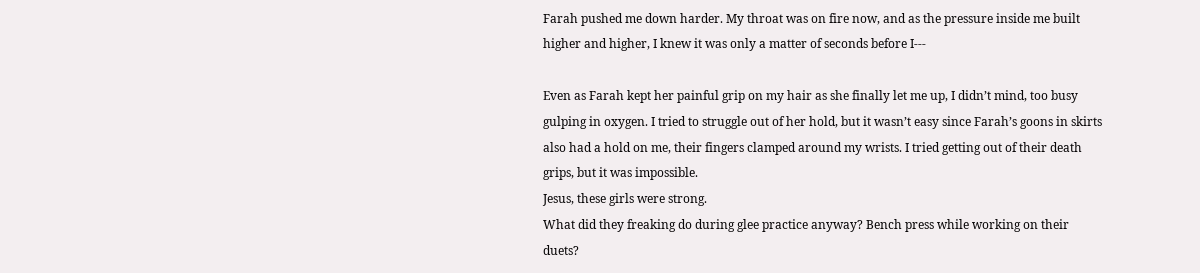Farah pushed me down harder. My throat was on fire now, and as the pressure inside me built higher and higher, I knew it was only a matter of seconds before I---

Even as Farah kept her painful grip on my hair as she finally let me up, I didn’t mind, too busy gulping in oxygen. I tried to struggle out of her hold, but it wasn’t easy since Farah’s goons in skirts also had a hold on me, their fingers clamped around my wrists. I tried getting out of their death grips, but it was impossible.
Jesus, these girls were strong.
What did they freaking do during glee practice anyway? Bench press while working on their duets?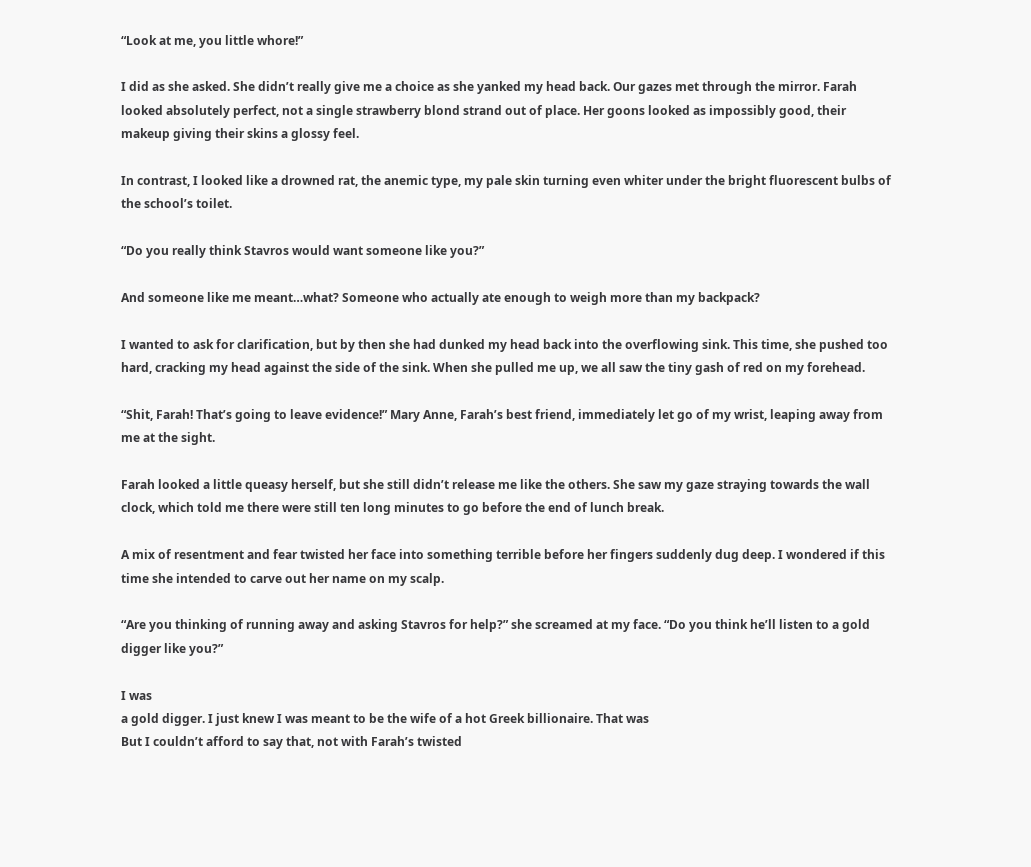“Look at me, you little whore!”

I did as she asked. She didn’t really give me a choice as she yanked my head back. Our gazes met through the mirror. Farah looked absolutely perfect, not a single strawberry blond strand out of place. Her goons looked as impossibly good, their makeup giving their skins a glossy feel.

In contrast, I looked like a drowned rat, the anemic type, my pale skin turning even whiter under the bright fluorescent bulbs of the school’s toilet.

“Do you really think Stavros would want someone like you?”

And someone like me meant…what? Someone who actually ate enough to weigh more than my backpack?

I wanted to ask for clarification, but by then she had dunked my head back into the overflowing sink. This time, she pushed too hard, cracking my head against the side of the sink. When she pulled me up, we all saw the tiny gash of red on my forehead.

“Shit, Farah! That’s going to leave evidence!” Mary Anne, Farah’s best friend, immediately let go of my wrist, leaping away from me at the sight.

Farah looked a little queasy herself, but she still didn’t release me like the others. She saw my gaze straying towards the wall clock, which told me there were still ten long minutes to go before the end of lunch break.

A mix of resentment and fear twisted her face into something terrible before her fingers suddenly dug deep. I wondered if this time she intended to carve out her name on my scalp.

“Are you thinking of running away and asking Stavros for help?” she screamed at my face. “Do you think he’ll listen to a gold digger like you?”

I was
a gold digger. I just knew I was meant to be the wife of a hot Greek billionaire. That was
But I couldn’t afford to say that, not with Farah’s twisted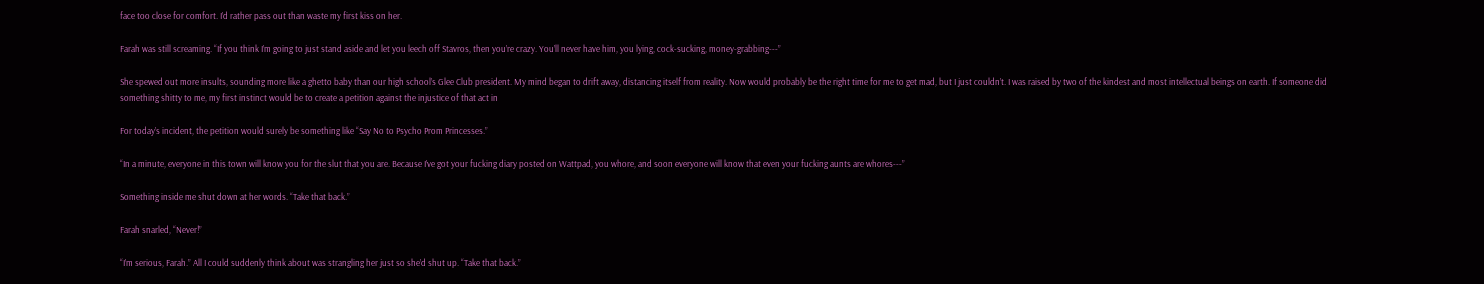face too close for comfort. I’d rather pass out than waste my first kiss on her.

Farah was still screaming. “If you think I’m going to just stand aside and let you leech off Stavros, then you’re crazy. You’ll never have him, you lying, cock-sucking, money-grabbing---”

She spewed out more insults, sounding more like a ghetto baby than our high school’s Glee Club president. My mind began to drift away, distancing itself from reality. Now would probably be the right time for me to get mad, but I just couldn’t. I was raised by two of the kindest and most intellectual beings on earth. If someone did something shitty to me, my first instinct would be to create a petition against the injustice of that act in

For today’s incident, the petition would surely be something like “Say No to Psycho Prom Princesses.”

“In a minute, everyone in this town will know you for the slut that you are. Because I’ve got your fucking diary posted on Wattpad, you whore, and soon everyone will know that even your fucking aunts are whores---”

Something inside me shut down at her words. “Take that back.”

Farah snarled, “Never!”

“I’m serious, Farah.” All I could suddenly think about was strangling her just so she’d shut up. “Take that back.”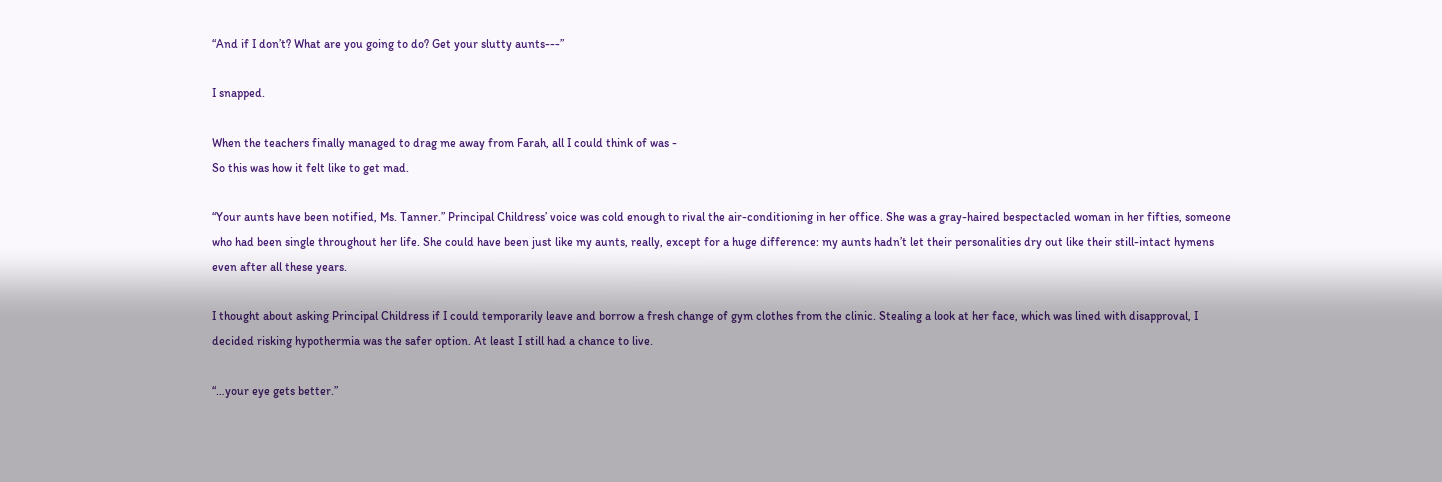“And if I don’t? What are you going to do? Get your slutty aunts---”

I snapped.

When the teachers finally managed to drag me away from Farah, all I could think of was -
So this was how it felt like to get mad.

“Your aunts have been notified, Ms. Tanner.” Principal Childress’ voice was cold enough to rival the air-conditioning in her office. She was a gray-haired bespectacled woman in her fifties, someone who had been single throughout her life. She could have been just like my aunts, really, except for a huge difference: my aunts hadn’t let their personalities dry out like their still-intact hymens even after all these years.

I thought about asking Principal Childress if I could temporarily leave and borrow a fresh change of gym clothes from the clinic. Stealing a look at her face, which was lined with disapproval, I decided risking hypothermia was the safer option. At least I still had a chance to live.

“…your eye gets better.”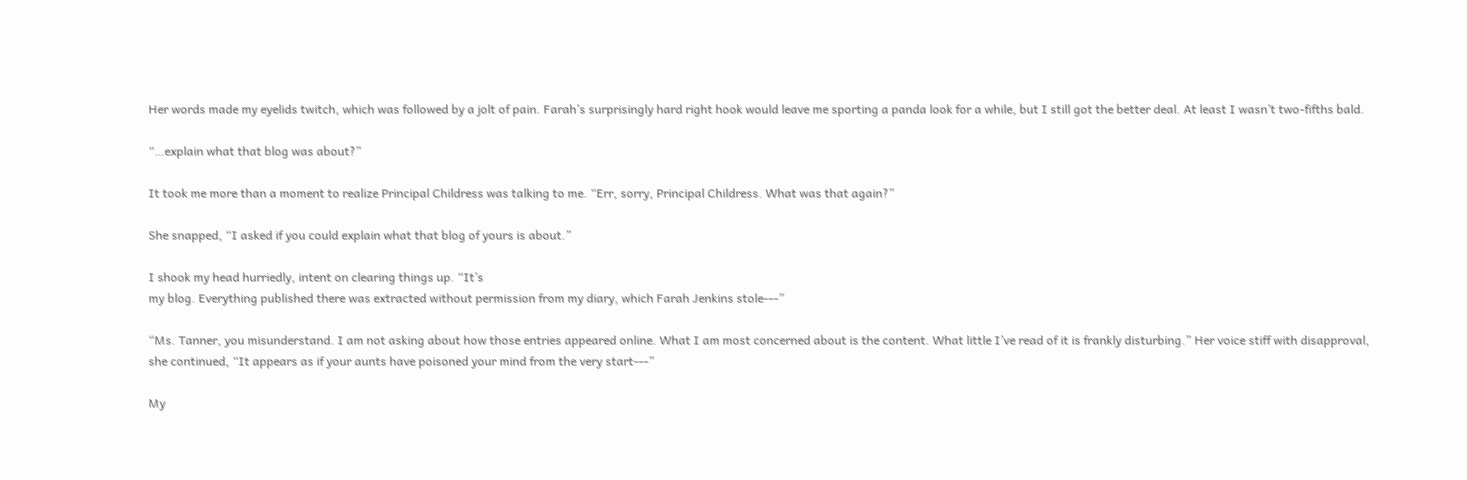Her words made my eyelids twitch, which was followed by a jolt of pain. Farah’s surprisingly hard right hook would leave me sporting a panda look for a while, but I still got the better deal. At least I wasn’t two-fifths bald.

“…explain what that blog was about?”

It took me more than a moment to realize Principal Childress was talking to me. “Err, sorry, Principal Childress. What was that again?”

She snapped, “I asked if you could explain what that blog of yours is about.”

I shook my head hurriedly, intent on clearing things up. “It’s
my blog. Everything published there was extracted without permission from my diary, which Farah Jenkins stole---”

“Ms. Tanner, you misunderstand. I am not asking about how those entries appeared online. What I am most concerned about is the content. What little I’ve read of it is frankly disturbing.” Her voice stiff with disapproval, she continued, “It appears as if your aunts have poisoned your mind from the very start---”

My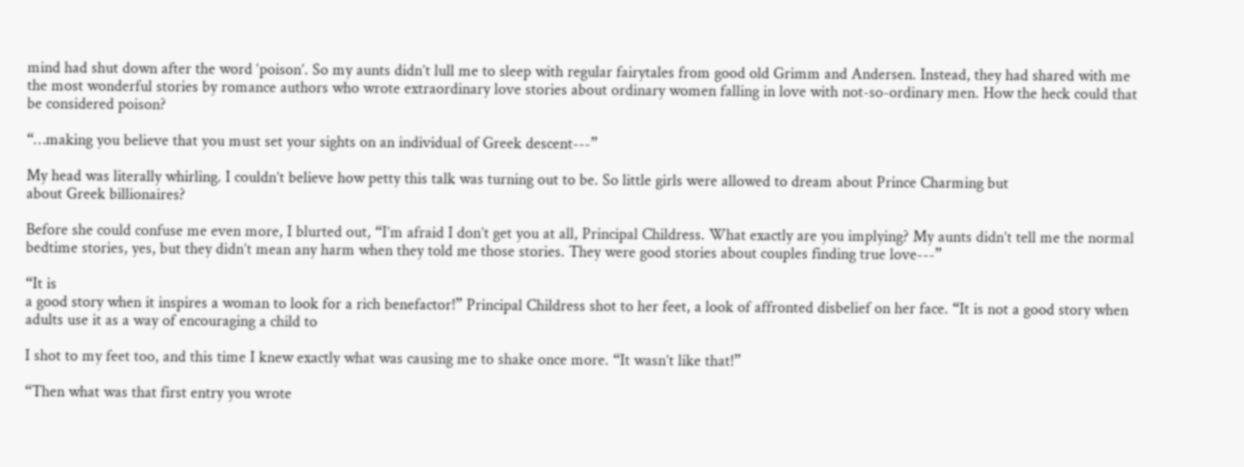mind had shut down after the word ‘poison’. So my aunts didn’t lull me to sleep with regular fairytales from good old Grimm and Andersen. Instead, they had shared with me the most wonderful stories by romance authors who wrote extraordinary love stories about ordinary women falling in love with not-so-ordinary men. How the heck could that be considered poison?

“…making you believe that you must set your sights on an individual of Greek descent---”

My head was literally whirling. I couldn’t believe how petty this talk was turning out to be. So little girls were allowed to dream about Prince Charming but
about Greek billionaires?

Before she could confuse me even more, I blurted out, “I’m afraid I don’t get you at all, Principal Childress. What exactly are you implying? My aunts didn’t tell me the normal bedtime stories, yes, but they didn’t mean any harm when they told me those stories. They were good stories about couples finding true love---”

“It is
a good story when it inspires a woman to look for a rich benefactor!” Principal Childress shot to her feet, a look of affronted disbelief on her face. “It is not a good story when adults use it as a way of encouraging a child to

I shot to my feet too, and this time I knew exactly what was causing me to shake once more. “It wasn’t like that!”

“Then what was that first entry you wrote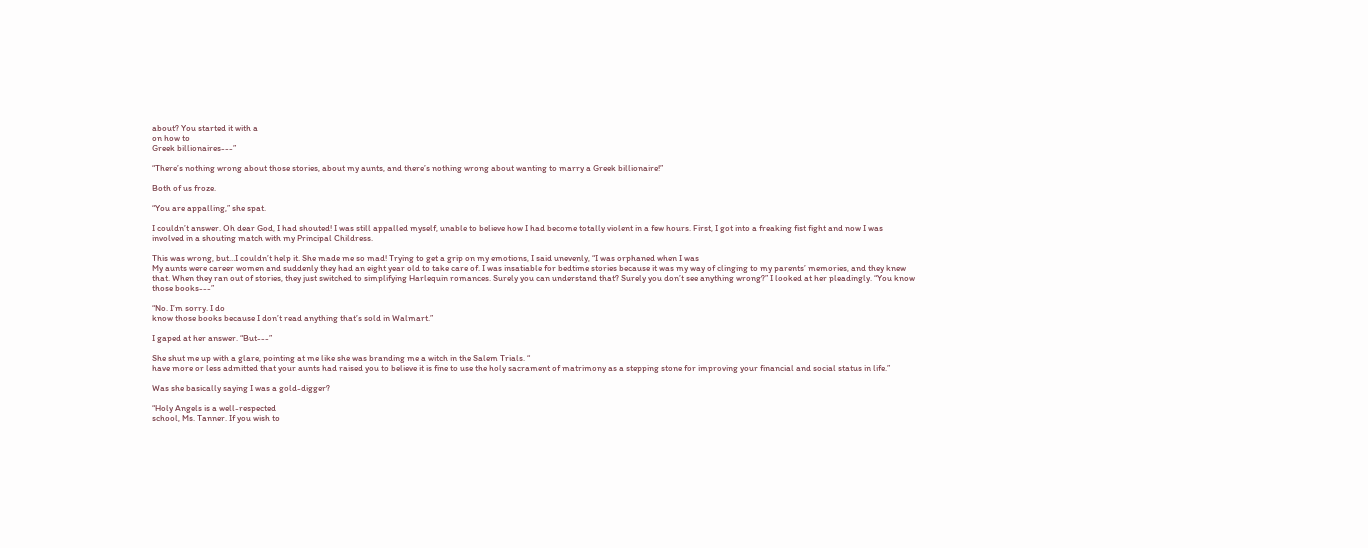about? You started it with a
on how to
Greek billionaires---”

“There’s nothing wrong about those stories, about my aunts, and there’s nothing wrong about wanting to marry a Greek billionaire!”

Both of us froze.

“You are appalling,” she spat.

I couldn’t answer. Oh dear God, I had shouted! I was still appalled myself, unable to believe how I had become totally violent in a few hours. First, I got into a freaking fist fight and now I was involved in a shouting match with my Principal Childress.

This was wrong, but…I couldn’t help it. She made me so mad! Trying to get a grip on my emotions, I said unevenly, “I was orphaned when I was
My aunts were career women and suddenly they had an eight year old to take care of. I was insatiable for bedtime stories because it was my way of clinging to my parents’ memories, and they knew that. When they ran out of stories, they just switched to simplifying Harlequin romances. Surely you can understand that? Surely you don’t see anything wrong?” I looked at her pleadingly. “You know those books---”

“No. I’m sorry. I do
know those books because I don’t read anything that’s sold in Walmart.”

I gaped at her answer. “But---”

She shut me up with a glare, pointing at me like she was branding me a witch in the Salem Trials. “
have more or less admitted that your aunts had raised you to believe it is fine to use the holy sacrament of matrimony as a stepping stone for improving your financial and social status in life.”

Was she basically saying I was a gold-digger?

“Holy Angels is a well-respected
school, Ms. Tanner. If you wish to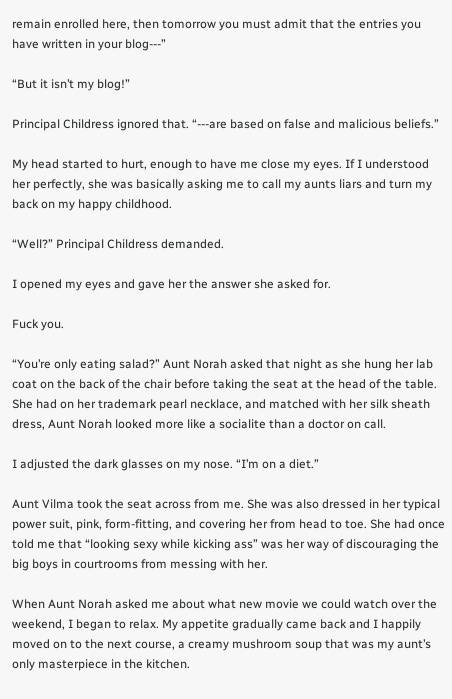remain enrolled here, then tomorrow you must admit that the entries you have written in your blog---”

“But it isn’t my blog!”

Principal Childress ignored that. “---are based on false and malicious beliefs.”

My head started to hurt, enough to have me close my eyes. If I understood her perfectly, she was basically asking me to call my aunts liars and turn my back on my happy childhood.

“Well?” Principal Childress demanded.

I opened my eyes and gave her the answer she asked for.

Fuck you.

“You’re only eating salad?” Aunt Norah asked that night as she hung her lab coat on the back of the chair before taking the seat at the head of the table. She had on her trademark pearl necklace, and matched with her silk sheath dress, Aunt Norah looked more like a socialite than a doctor on call.

I adjusted the dark glasses on my nose. “I’m on a diet.”

Aunt Vilma took the seat across from me. She was also dressed in her typical power suit, pink, form-fitting, and covering her from head to toe. She had once told me that “looking sexy while kicking ass” was her way of discouraging the big boys in courtrooms from messing with her.

When Aunt Norah asked me about what new movie we could watch over the weekend, I began to relax. My appetite gradually came back and I happily moved on to the next course, a creamy mushroom soup that was my aunt’s only masterpiece in the kitchen.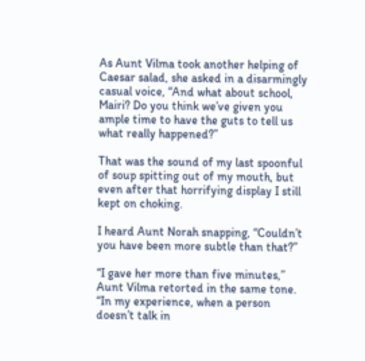As Aunt Vilma took another helping of Caesar salad, she asked in a disarmingly casual voice, “And what about school, Mairi? Do you think we’ve given you ample time to have the guts to tell us what really happened?”

That was the sound of my last spoonful of soup spitting out of my mouth, but even after that horrifying display I still kept on choking.

I heard Aunt Norah snapping, “Couldn’t you have been more subtle than that?”

“I gave her more than five minutes,” Aunt Vilma retorted in the same tone. “In my experience, when a person doesn’t talk in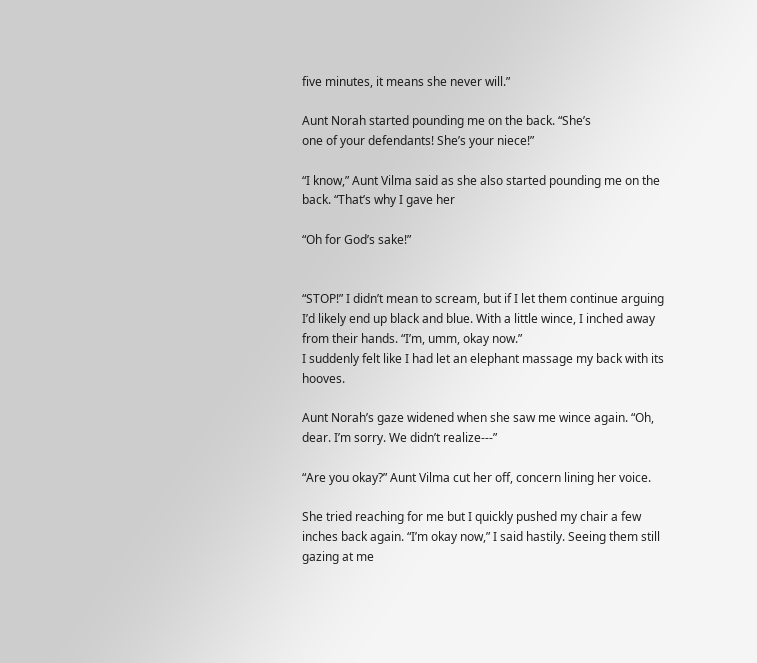five minutes, it means she never will.”

Aunt Norah started pounding me on the back. “She’s
one of your defendants! She’s your niece!”

“I know,” Aunt Vilma said as she also started pounding me on the back. “That’s why I gave her

“Oh for God’s sake!”


“STOP!” I didn’t mean to scream, but if I let them continue arguing I’d likely end up black and blue. With a little wince, I inched away from their hands. “I’m, umm, okay now.”
I suddenly felt like I had let an elephant massage my back with its hooves.

Aunt Norah’s gaze widened when she saw me wince again. “Oh, dear. I’m sorry. We didn’t realize---”

“Are you okay?” Aunt Vilma cut her off, concern lining her voice.

She tried reaching for me but I quickly pushed my chair a few inches back again. “I’m okay now,” I said hastily. Seeing them still gazing at me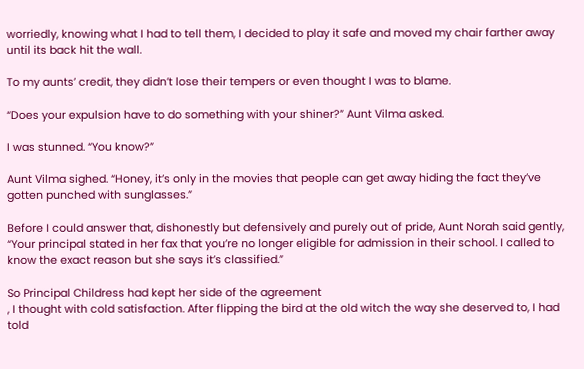worriedly, knowing what I had to tell them, I decided to play it safe and moved my chair farther away until its back hit the wall.

To my aunts’ credit, they didn’t lose their tempers or even thought I was to blame.

“Does your expulsion have to do something with your shiner?” Aunt Vilma asked.

I was stunned. “You know?”

Aunt Vilma sighed. “Honey, it’s only in the movies that people can get away hiding the fact they’ve gotten punched with sunglasses.”

Before I could answer that, dishonestly but defensively and purely out of pride, Aunt Norah said gently, “Your principal stated in her fax that you’re no longer eligible for admission in their school. I called to know the exact reason but she says it’s classified.”

So Principal Childress had kept her side of the agreement
, I thought with cold satisfaction. After flipping the bird at the old witch the way she deserved to, I had told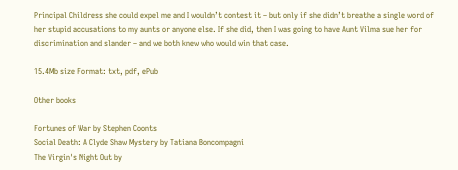Principal Childress she could expel me and I wouldn’t contest it – but only if she didn’t breathe a single word of her stupid accusations to my aunts or anyone else. If she did, then I was going to have Aunt Vilma sue her for discrimination and slander – and we both knew who would win that case.

15.4Mb size Format: txt, pdf, ePub

Other books

Fortunes of War by Stephen Coonts
Social Death: A Clyde Shaw Mystery by Tatiana Boncompagni
The Virgin's Night Out by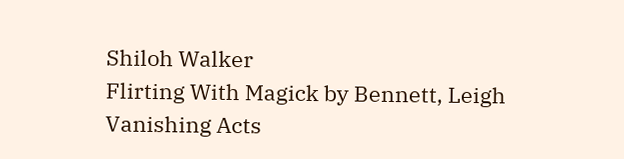Shiloh Walker
Flirting With Magick by Bennett, Leigh
Vanishing Acts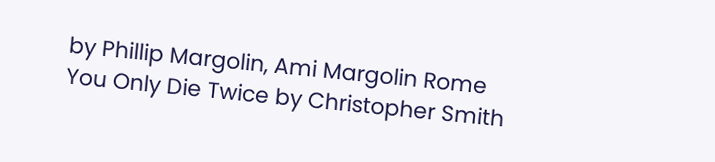by Phillip Margolin, Ami Margolin Rome
You Only Die Twice by Christopher Smith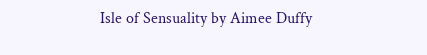Isle of Sensuality by Aimee Duffy